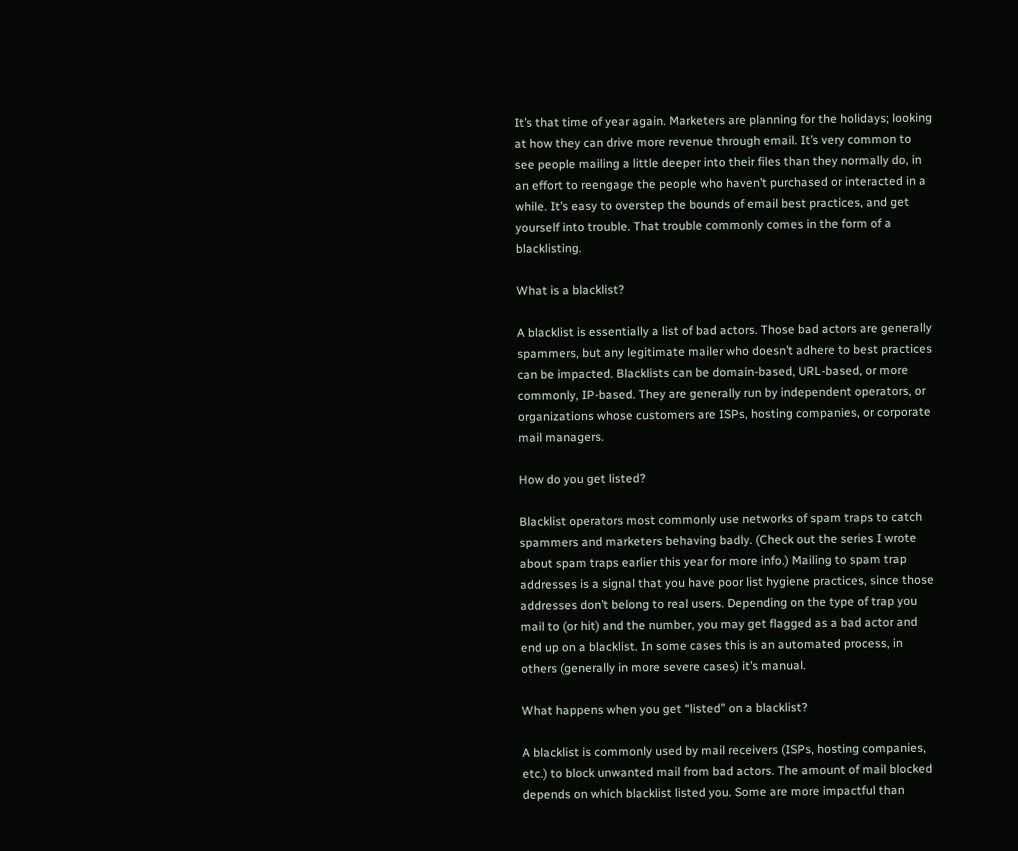It’s that time of year again. Marketers are planning for the holidays; looking at how they can drive more revenue through email. It’s very common to see people mailing a little deeper into their files than they normally do, in an effort to reengage the people who haven’t purchased or interacted in a while. It’s easy to overstep the bounds of email best practices, and get yourself into trouble. That trouble commonly comes in the form of a blacklisting.

What is a blacklist?

A blacklist is essentially a list of bad actors. Those bad actors are generally spammers, but any legitimate mailer who doesn’t adhere to best practices can be impacted. Blacklists can be domain-based, URL-based, or more commonly, IP-based. They are generally run by independent operators, or organizations whose customers are ISPs, hosting companies, or corporate mail managers.

How do you get listed?

Blacklist operators most commonly use networks of spam traps to catch spammers and marketers behaving badly. (Check out the series I wrote about spam traps earlier this year for more info.) Mailing to spam trap addresses is a signal that you have poor list hygiene practices, since those addresses don’t belong to real users. Depending on the type of trap you mail to (or hit) and the number, you may get flagged as a bad actor and end up on a blacklist. In some cases this is an automated process, in others (generally in more severe cases) it’s manual.

What happens when you get “listed” on a blacklist?

A blacklist is commonly used by mail receivers (ISPs, hosting companies, etc.) to block unwanted mail from bad actors. The amount of mail blocked depends on which blacklist listed you. Some are more impactful than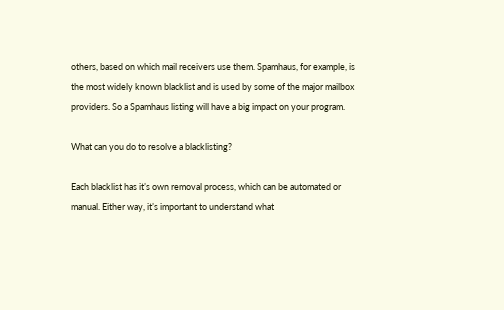others, based on which mail receivers use them. Spamhaus, for example, is the most widely known blacklist and is used by some of the major mailbox providers. So a Spamhaus listing will have a big impact on your program.

What can you do to resolve a blacklisting?

Each blacklist has it’s own removal process, which can be automated or manual. Either way, it’s important to understand what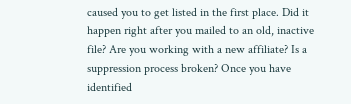caused you to get listed in the first place. Did it happen right after you mailed to an old, inactive file? Are you working with a new affiliate? Is a suppression process broken? Once you have identified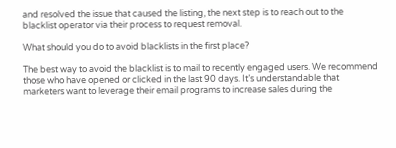and resolved the issue that caused the listing, the next step is to reach out to the blacklist operator via their process to request removal.

What should you do to avoid blacklists in the first place?

The best way to avoid the blacklist is to mail to recently engaged users. We recommend those who have opened or clicked in the last 90 days. It’s understandable that marketers want to leverage their email programs to increase sales during the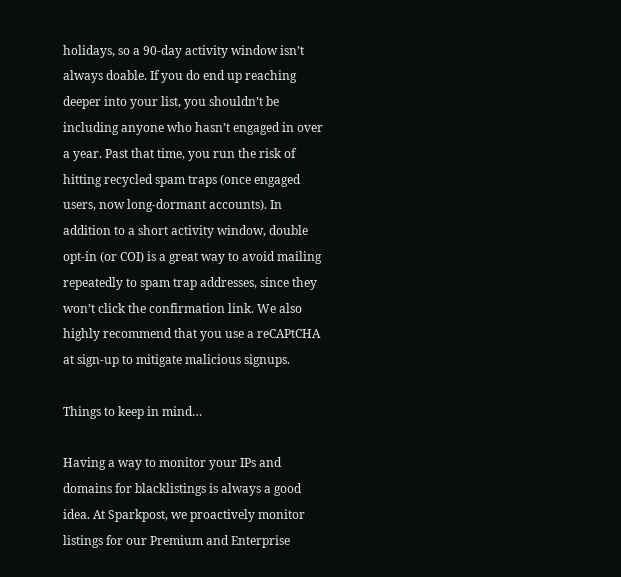holidays, so a 90-day activity window isn’t always doable. If you do end up reaching deeper into your list, you shouldn’t be including anyone who hasn’t engaged in over a year. Past that time, you run the risk of hitting recycled spam traps (once engaged users, now long-dormant accounts). In addition to a short activity window, double opt-in (or COI) is a great way to avoid mailing repeatedly to spam trap addresses, since they won’t click the confirmation link. We also highly recommend that you use a reCAPtCHA at sign-up to mitigate malicious signups.

Things to keep in mind…

Having a way to monitor your IPs and domains for blacklistings is always a good idea. At Sparkpost, we proactively monitor listings for our Premium and Enterprise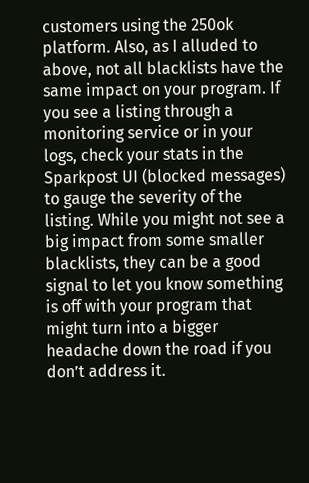customers using the 250ok platform. Also, as I alluded to above, not all blacklists have the same impact on your program. If you see a listing through a monitoring service or in your logs, check your stats in the Sparkpost UI (blocked messages) to gauge the severity of the listing. While you might not see a big impact from some smaller blacklists, they can be a good signal to let you know something is off with your program that might turn into a bigger headache down the road if you don’t address it.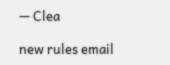— Clea

new rules email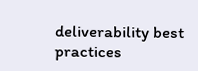deliverability best practices